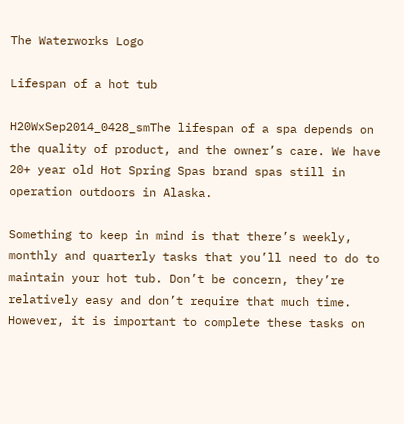The Waterworks Logo

Lifespan of a hot tub

H20WxSep2014_0428_smThe lifespan of a spa depends on the quality of product, and the owner’s care. We have 20+ year old Hot Spring Spas brand spas still in operation outdoors in Alaska.

Something to keep in mind is that there’s weekly, monthly and quarterly tasks that you’ll need to do to maintain your hot tub. Don’t be concern, they’re relatively easy and don’t require that much time. However, it is important to complete these tasks on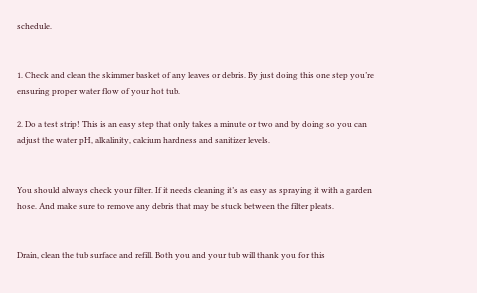schedule.


1. Check and clean the skimmer basket of any leaves or debris. By just doing this one step you’re ensuring proper water flow of your hot tub.

2. Do a test strip! This is an easy step that only takes a minute or two and by doing so you can adjust the water pH, alkalinity, calcium hardness and sanitizer levels.


You should always check your filter. If it needs cleaning it’s as easy as spraying it with a garden hose. And make sure to remove any debris that may be stuck between the filter pleats.


Drain, clean the tub surface and refill. Both you and your tub will thank you for this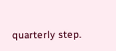quarterly step.